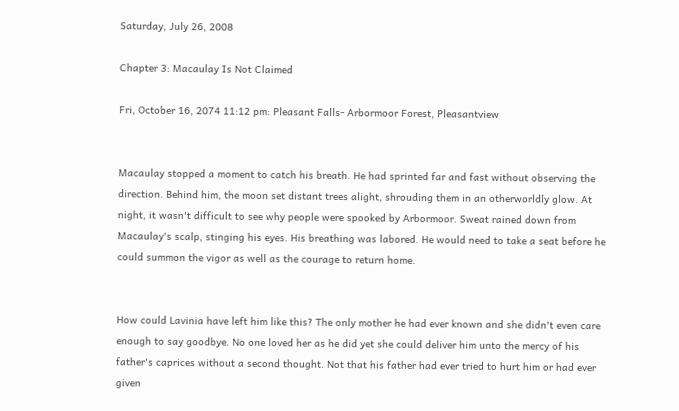Saturday, July 26, 2008

Chapter 3: Macaulay Is Not Claimed

Fri, October 16, 2074 11:12 pm: Pleasant Falls- Arbormoor Forest, Pleasantview


Macaulay stopped a moment to catch his breath. He had sprinted far and fast without observing the direction. Behind him, the moon set distant trees alight, shrouding them in an otherworldly glow. At night, it wasn't difficult to see why people were spooked by Arbormoor. Sweat rained down from Macaulay's scalp, stinging his eyes. His breathing was labored. He would need to take a seat before he could summon the vigor as well as the courage to return home.


How could Lavinia have left him like this? The only mother he had ever known and she didn't even care enough to say goodbye. No one loved her as he did yet she could deliver him unto the mercy of his father's caprices without a second thought. Not that his father had ever tried to hurt him or had ever given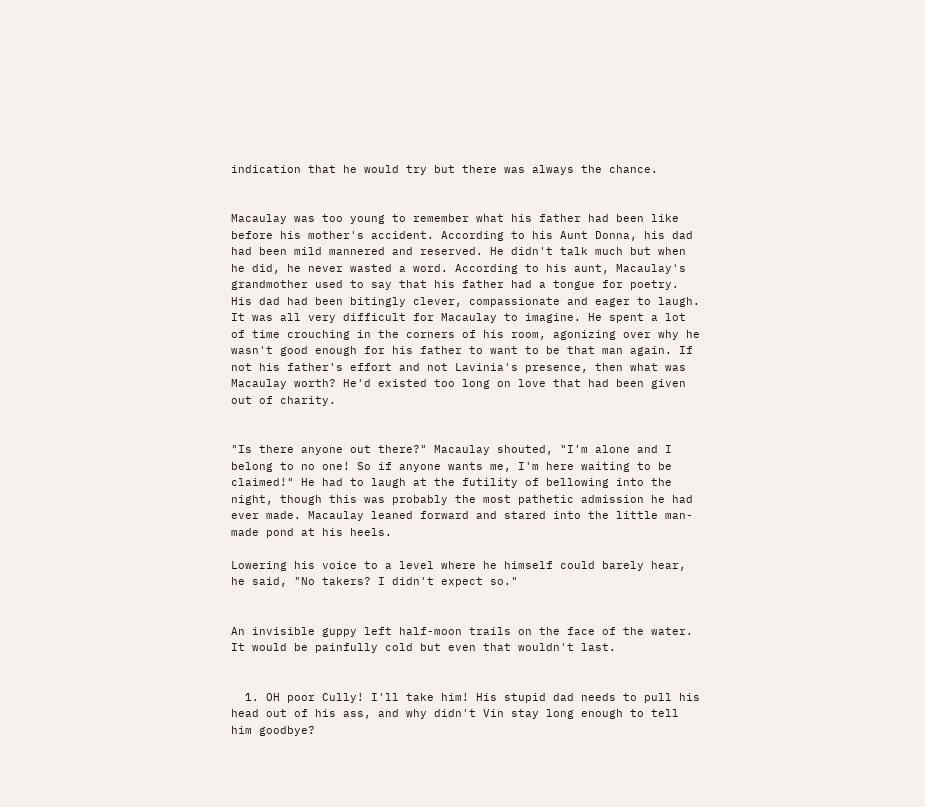indication that he would try but there was always the chance.


Macaulay was too young to remember what his father had been like before his mother's accident. According to his Aunt Donna, his dad had been mild mannered and reserved. He didn't talk much but when he did, he never wasted a word. According to his aunt, Macaulay's grandmother used to say that his father had a tongue for poetry. His dad had been bitingly clever, compassionate and eager to laugh. It was all very difficult for Macaulay to imagine. He spent a lot of time crouching in the corners of his room, agonizing over why he wasn't good enough for his father to want to be that man again. If not his father's effort and not Lavinia's presence, then what was Macaulay worth? He'd existed too long on love that had been given out of charity.


"Is there anyone out there?" Macaulay shouted, "I'm alone and I belong to no one! So if anyone wants me, I'm here waiting to be claimed!" He had to laugh at the futility of bellowing into the night, though this was probably the most pathetic admission he had ever made. Macaulay leaned forward and stared into the little man-made pond at his heels.

Lowering his voice to a level where he himself could barely hear, he said, "No takers? I didn't expect so."


An invisible guppy left half-moon trails on the face of the water. It would be painfully cold but even that wouldn't last.


  1. OH poor Cully! I'll take him! His stupid dad needs to pull his head out of his ass, and why didn't Vin stay long enough to tell him goodbye?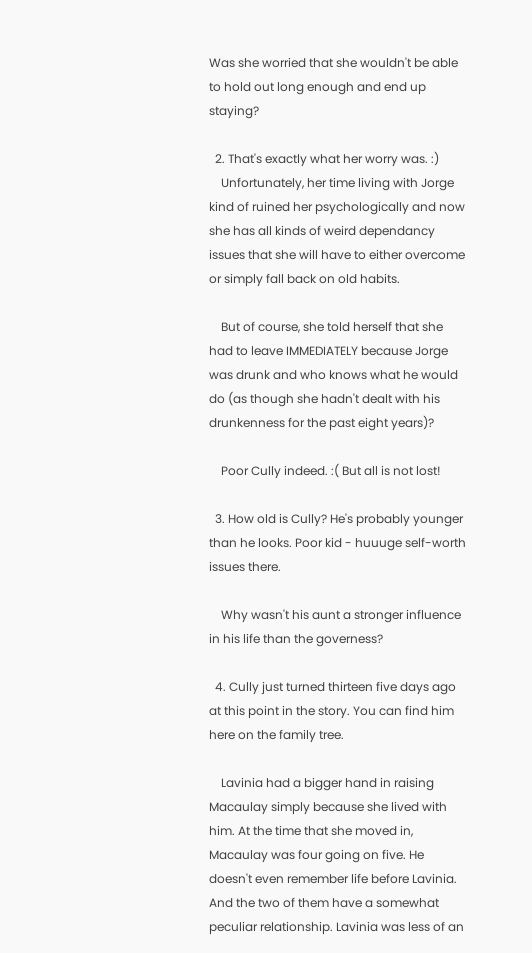Was she worried that she wouldn't be able to hold out long enough and end up staying?

  2. That's exactly what her worry was. :)
    Unfortunately, her time living with Jorge kind of ruined her psychologically and now she has all kinds of weird dependancy issues that she will have to either overcome or simply fall back on old habits.

    But of course, she told herself that she had to leave IMMEDIATELY because Jorge was drunk and who knows what he would do (as though she hadn't dealt with his drunkenness for the past eight years)?

    Poor Cully indeed. :( But all is not lost!

  3. How old is Cully? He's probably younger than he looks. Poor kid - huuuge self-worth issues there.

    Why wasn't his aunt a stronger influence in his life than the governess?

  4. Cully just turned thirteen five days ago at this point in the story. You can find him here on the family tree.

    Lavinia had a bigger hand in raising Macaulay simply because she lived with him. At the time that she moved in, Macaulay was four going on five. He doesn't even remember life before Lavinia. And the two of them have a somewhat peculiar relationship. Lavinia was less of an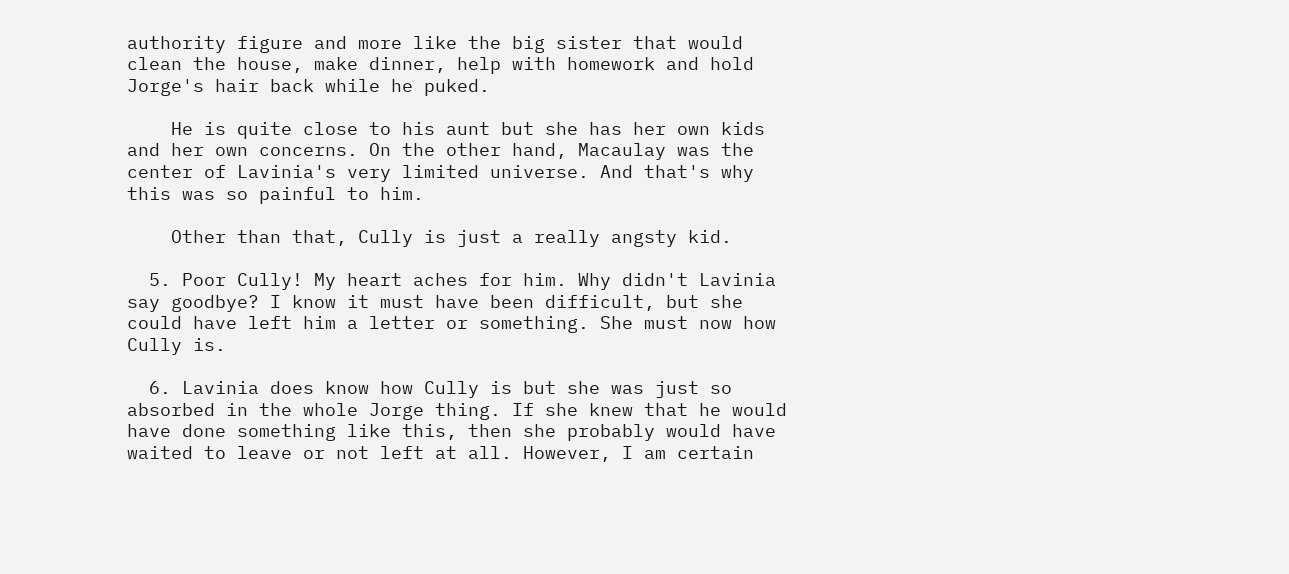authority figure and more like the big sister that would clean the house, make dinner, help with homework and hold Jorge's hair back while he puked.

    He is quite close to his aunt but she has her own kids and her own concerns. On the other hand, Macaulay was the center of Lavinia's very limited universe. And that's why this was so painful to him.

    Other than that, Cully is just a really angsty kid.

  5. Poor Cully! My heart aches for him. Why didn't Lavinia say goodbye? I know it must have been difficult, but she could have left him a letter or something. She must now how Cully is.

  6. Lavinia does know how Cully is but she was just so absorbed in the whole Jorge thing. If she knew that he would have done something like this, then she probably would have waited to leave or not left at all. However, I am certain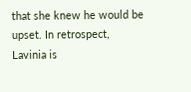that she knew he would be upset. In retrospect, Lavinia is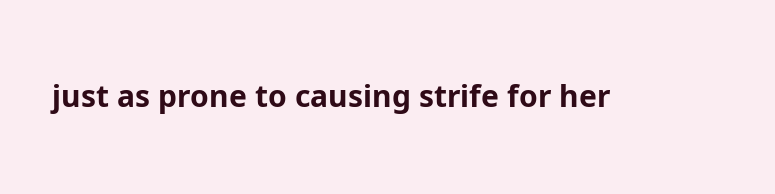just as prone to causing strife for her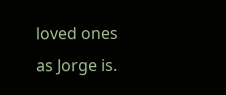loved ones as Jorge is.